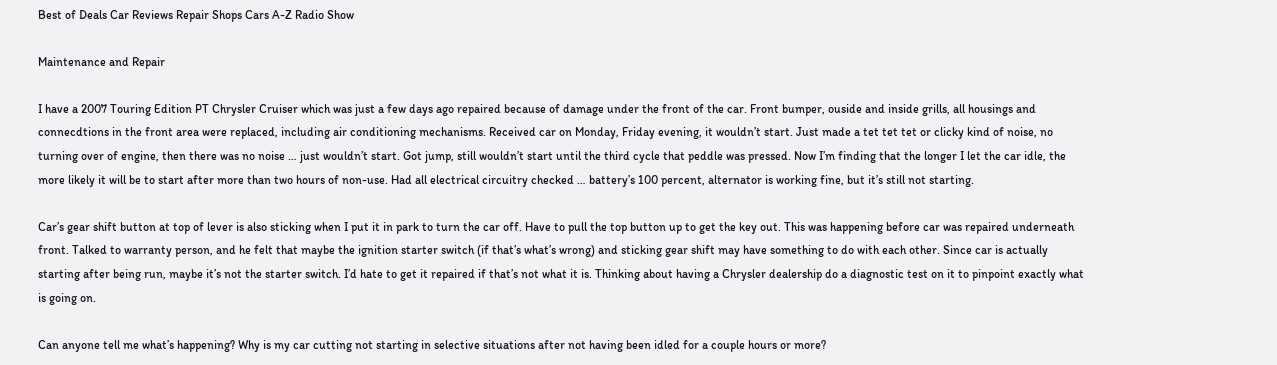Best of Deals Car Reviews Repair Shops Cars A-Z Radio Show

Maintenance and Repair

I have a 2007 Touring Edition PT Chrysler Cruiser which was just a few days ago repaired because of damage under the front of the car. Front bumper, ouside and inside grills, all housings and connecdtions in the front area were replaced, including air conditioning mechanisms. Received car on Monday, Friday evening, it wouldn’t start. Just made a tet tet tet or clicky kind of noise, no turning over of engine, then there was no noise … just wouldn’t start. Got jump, still wouldn’t start until the third cycle that peddle was pressed. Now I’m finding that the longer I let the car idle, the more likely it will be to start after more than two hours of non-use. Had all electrical circuitry checked … battery’s 100 percent, alternator is working fine, but it’s still not starting.

Car’s gear shift button at top of lever is also sticking when I put it in park to turn the car off. Have to pull the top button up to get the key out. This was happening before car was repaired underneath front. Talked to warranty person, and he felt that maybe the ignition starter switch (if that’s what’s wrong) and sticking gear shift may have something to do with each other. Since car is actually starting after being run, maybe it’s not the starter switch. I’d hate to get it repaired if that’s not what it is. Thinking about having a Chrysler dealership do a diagnostic test on it to pinpoint exactly what is going on.

Can anyone tell me what’s happening? Why is my car cutting not starting in selective situations after not having been idled for a couple hours or more?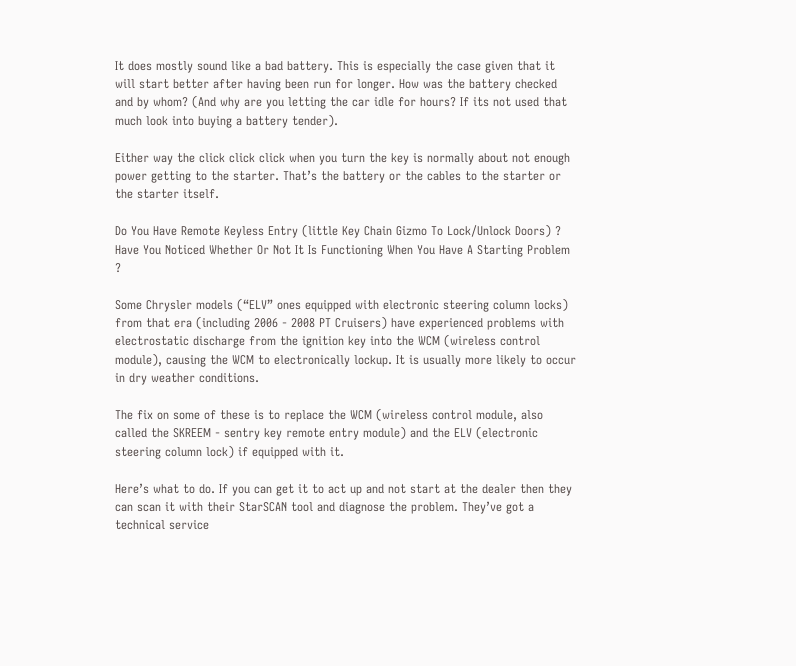It does mostly sound like a bad battery. This is especially the case given that it will start better after having been run for longer. How was the battery checked and by whom? (And why are you letting the car idle for hours? If its not used that much look into buying a battery tender).

Either way the click click click when you turn the key is normally about not enough power getting to the starter. That’s the battery or the cables to the starter or the starter itself.

Do You Have Remote Keyless Entry (little Key Chain Gizmo To Lock/Unlock Doors) ? Have You Noticed Whether Or Not It Is Functioning When You Have A Starting Problem ?

Some Chrysler models (“ELV” ones equipped with electronic steering column locks) from that era (including 2006 - 2008 PT Cruisers) have experienced problems with electrostatic discharge from the ignition key into the WCM (wireless control module), causing the WCM to electronically lockup. It is usually more likely to occur in dry weather conditions.

The fix on some of these is to replace the WCM (wireless control module, also called the SKREEM - sentry key remote entry module) and the ELV (electronic steering column lock) if equipped with it.

Here’s what to do. If you can get it to act up and not start at the dealer then they can scan it with their StarSCAN tool and diagnose the problem. They’ve got a technical service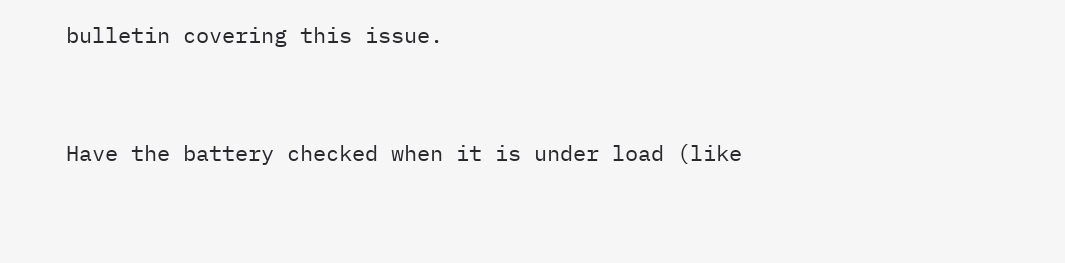bulletin covering this issue.


Have the battery checked when it is under load (like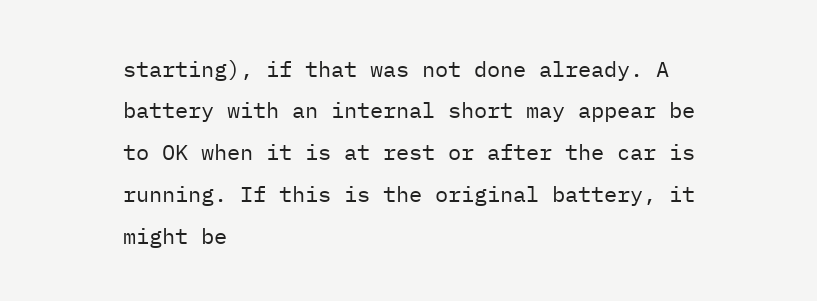starting), if that was not done already. A battery with an internal short may appear be to OK when it is at rest or after the car is running. If this is the original battery, it might be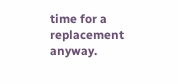time for a replacement anyway.